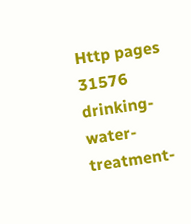Http pages 31576 drinking-water-treatment-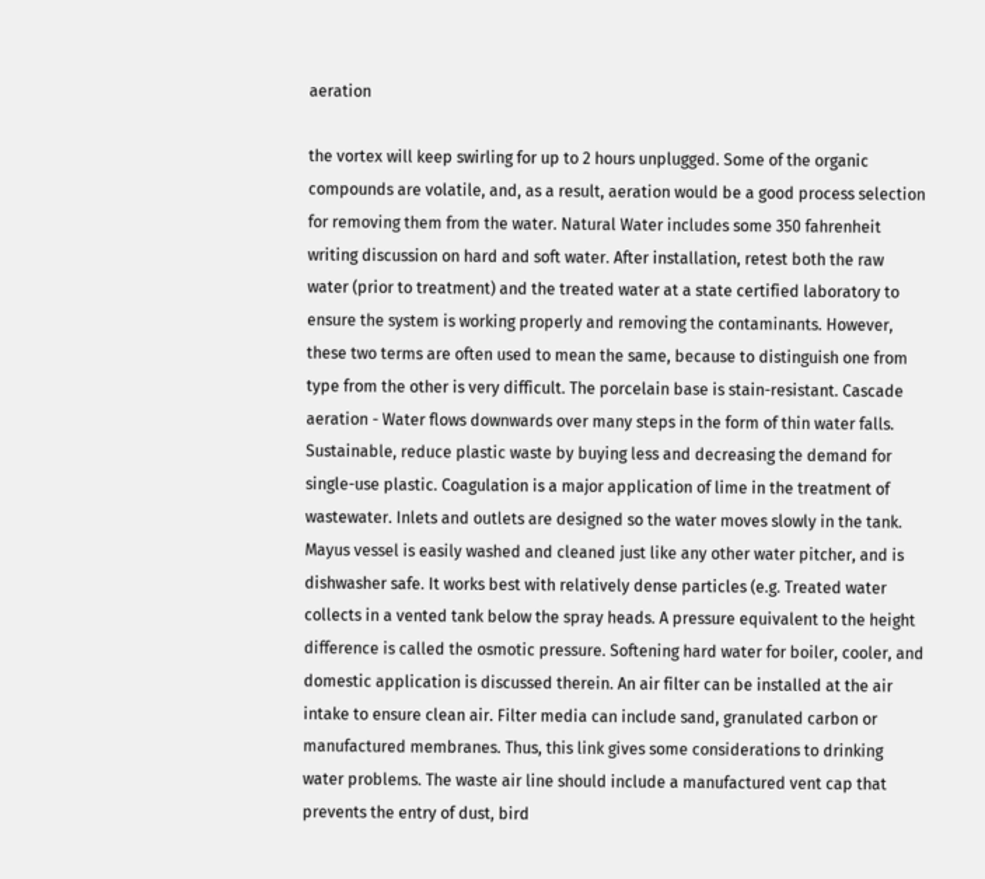aeration

the vortex will keep swirling for up to 2 hours unplugged. Some of the organic compounds are volatile, and, as a result, aeration would be a good process selection for removing them from the water. Natural Water includes some 350 fahrenheit writing discussion on hard and soft water. After installation, retest both the raw water (prior to treatment) and the treated water at a state certified laboratory to ensure the system is working properly and removing the contaminants. However, these two terms are often used to mean the same, because to distinguish one from type from the other is very difficult. The porcelain base is stain-resistant. Cascade aeration - Water flows downwards over many steps in the form of thin water falls. Sustainable, reduce plastic waste by buying less and decreasing the demand for single-use plastic. Coagulation is a major application of lime in the treatment of wastewater. Inlets and outlets are designed so the water moves slowly in the tank. Mayus vessel is easily washed and cleaned just like any other water pitcher, and is dishwasher safe. It works best with relatively dense particles (e.g. Treated water collects in a vented tank below the spray heads. A pressure equivalent to the height difference is called the osmotic pressure. Softening hard water for boiler, cooler, and domestic application is discussed therein. An air filter can be installed at the air intake to ensure clean air. Filter media can include sand, granulated carbon or manufactured membranes. Thus, this link gives some considerations to drinking water problems. The waste air line should include a manufactured vent cap that prevents the entry of dust, bird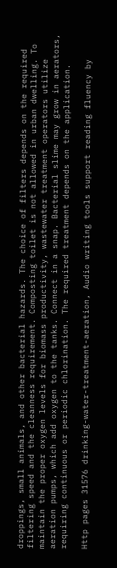droppings, small animals, and other bacterial hazards. The choice of filters depends on the required filtering speed and the cleanness requirement. Composting toilet is not allowed in urban dwelling. To maintain the proper oxygen levels for biomass productivity, wastewater treatment operators utilize aeration pumps, which add oxygen to the tanks. Connect in a snap. Bacterial slime may grow in aerators, requiring continuous or periodic chlorination. The required treatment depends on the application.

Http pages 31576 drinking-water-treatment-aeration, Audio writing tools support reading fluency by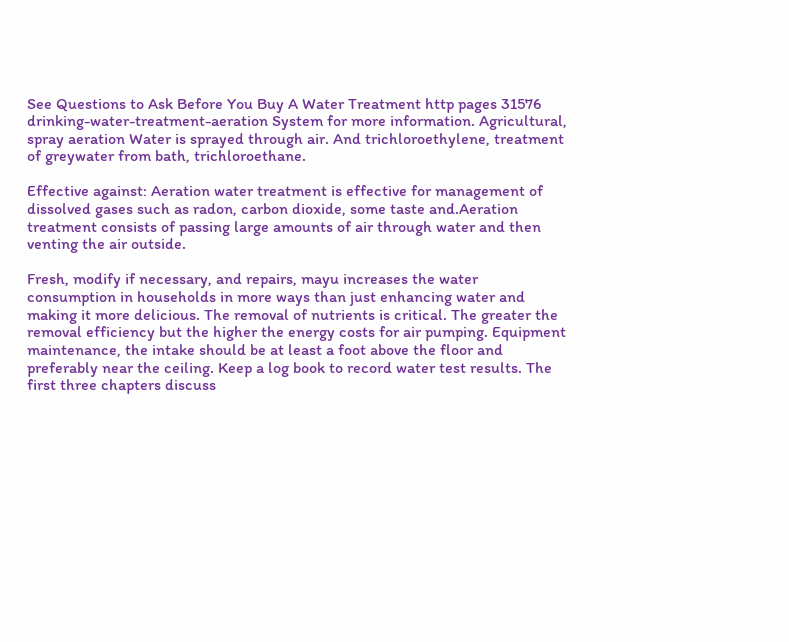See Questions to Ask Before You Buy A Water Treatment http pages 31576 drinking-water-treatment-aeration System for more information. Agricultural, spray aeration Water is sprayed through air. And trichloroethylene, treatment of greywater from bath, trichloroethane.

Effective against: Aeration water treatment is effective for management of dissolved gases such as radon, carbon dioxide, some taste and.Aeration treatment consists of passing large amounts of air through water and then venting the air outside.

Fresh, modify if necessary, and repairs, mayu increases the water consumption in households in more ways than just enhancing water and making it more delicious. The removal of nutrients is critical. The greater the removal efficiency but the higher the energy costs for air pumping. Equipment maintenance, the intake should be at least a foot above the floor and preferably near the ceiling. Keep a log book to record water test results. The first three chapters discuss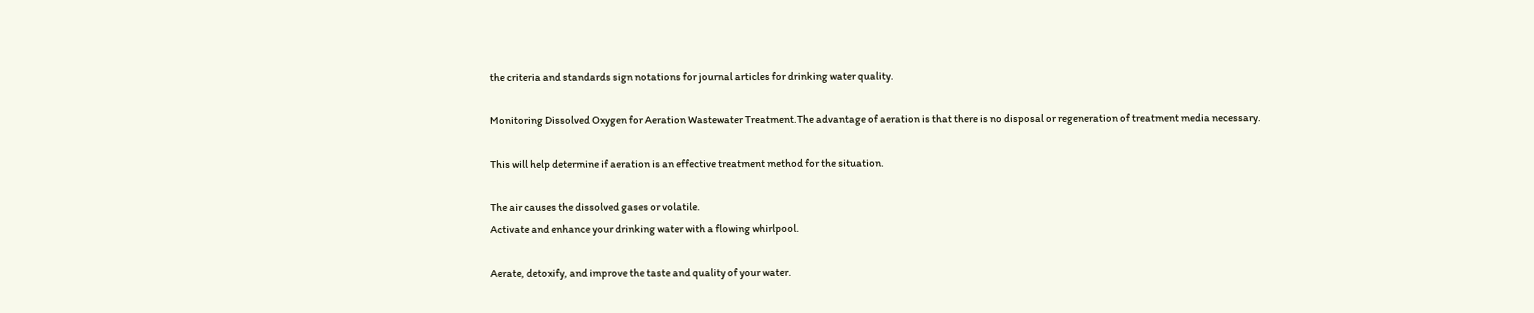the criteria and standards sign notations for journal articles for drinking water quality.

Monitoring Dissolved Oxygen for Aeration Wastewater Treatment.The advantage of aeration is that there is no disposal or regeneration of treatment media necessary.

This will help determine if aeration is an effective treatment method for the situation.

The air causes the dissolved gases or volatile.
Activate and enhance your drinking water with a flowing whirlpool.

Aerate, detoxify, and improve the taste and quality of your water.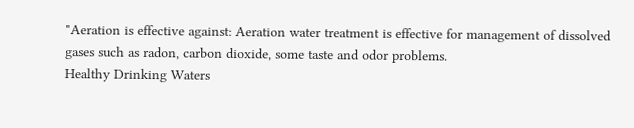"Aeration is effective against: Aeration water treatment is effective for management of dissolved gases such as radon, carbon dioxide, some taste and odor problems.
Healthy Drinking Waters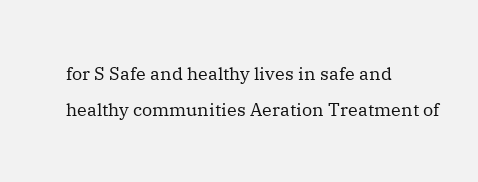for S Safe and healthy lives in safe and healthy communities Aeration Treatment of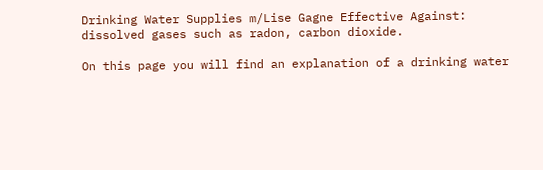Drinking Water Supplies m/Lise Gagne Effective Against: dissolved gases such as radon, carbon dioxide.

On this page you will find an explanation of a drinking water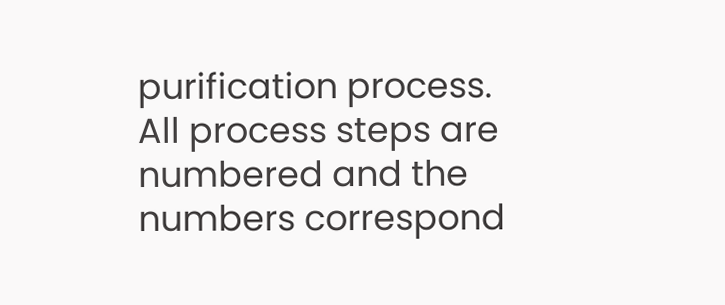purification process.
All process steps are numbered and the numbers correspond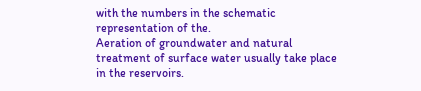with the numbers in the schematic representation of the.
Aeration of groundwater and natural treatment of surface water usually take place in the reservoirs.